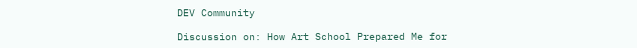DEV Community

Discussion on: How Art School Prepared Me for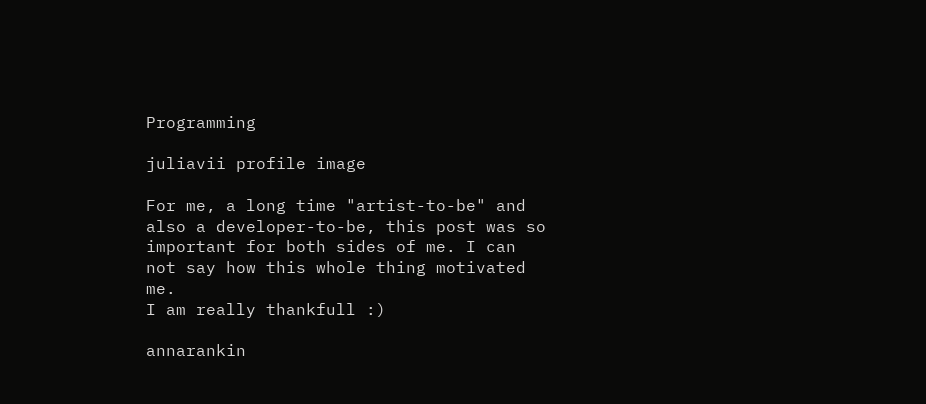Programming

juliavii profile image

For me, a long time "artist-to-be" and also a developer-to-be, this post was so important for both sides of me. I can not say how this whole thing motivated me.
I am really thankfull :)

annarankin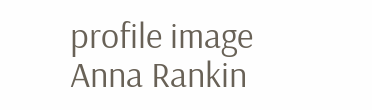profile image
Anna Rankin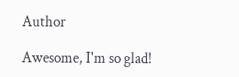Author

Awesome, I'm so glad!